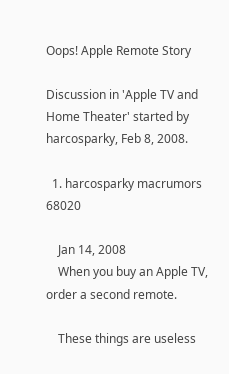Oops! Apple Remote Story

Discussion in 'Apple TV and Home Theater' started by harcosparky, Feb 8, 2008.

  1. harcosparky macrumors 68020

    Jan 14, 2008
    When you buy an Apple TV, order a second remote.

    These things are useless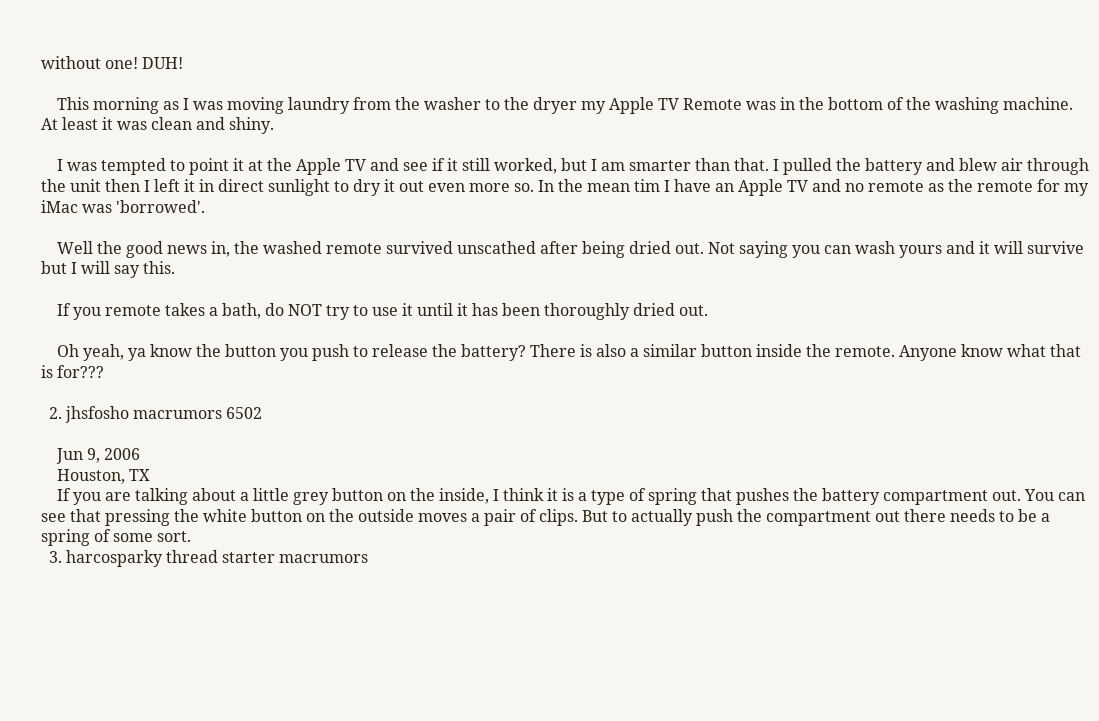without one! DUH!

    This morning as I was moving laundry from the washer to the dryer my Apple TV Remote was in the bottom of the washing machine. At least it was clean and shiny.

    I was tempted to point it at the Apple TV and see if it still worked, but I am smarter than that. I pulled the battery and blew air through the unit then I left it in direct sunlight to dry it out even more so. In the mean tim I have an Apple TV and no remote as the remote for my iMac was 'borrowed'.

    Well the good news in, the washed remote survived unscathed after being dried out. Not saying you can wash yours and it will survive but I will say this.

    If you remote takes a bath, do NOT try to use it until it has been thoroughly dried out.

    Oh yeah, ya know the button you push to release the battery? There is also a similar button inside the remote. Anyone know what that is for???

  2. jhsfosho macrumors 6502

    Jun 9, 2006
    Houston, TX
    If you are talking about a little grey button on the inside, I think it is a type of spring that pushes the battery compartment out. You can see that pressing the white button on the outside moves a pair of clips. But to actually push the compartment out there needs to be a spring of some sort.
  3. harcosparky thread starter macrumors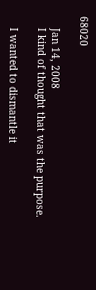68020

    Jan 14, 2008
    I kind of thought that was the purpose.

    I wanted to dismantle it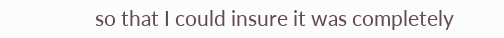so that I could insure it was completely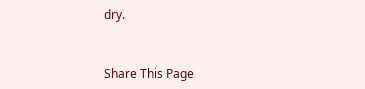dry.


Share This Page